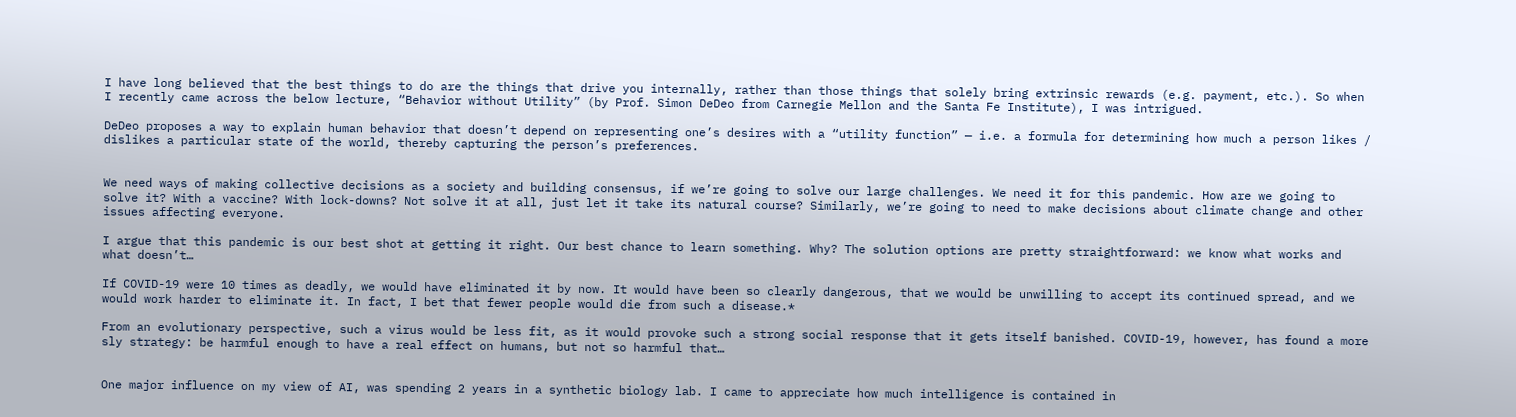I have long believed that the best things to do are the things that drive you internally, rather than those things that solely bring extrinsic rewards (e.g. payment, etc.). So when I recently came across the below lecture, “Behavior without Utility” (by Prof. Simon DeDeo from Carnegie Mellon and the Santa Fe Institute), I was intrigued.

DeDeo proposes a way to explain human behavior that doesn’t depend on representing one’s desires with a “utility function” — i.e. a formula for determining how much a person likes / dislikes a particular state of the world, thereby capturing the person’s preferences.


We need ways of making collective decisions as a society and building consensus, if we’re going to solve our large challenges. We need it for this pandemic. How are we going to solve it? With a vaccine? With lock-downs? Not solve it at all, just let it take its natural course? Similarly, we’re going to need to make decisions about climate change and other issues affecting everyone.

I argue that this pandemic is our best shot at getting it right. Our best chance to learn something. Why? The solution options are pretty straightforward: we know what works and what doesn’t…

If COVID-19 were 10 times as deadly, we would have eliminated it by now. It would have been so clearly dangerous, that we would be unwilling to accept its continued spread, and we would work harder to eliminate it. In fact, I bet that fewer people would die from such a disease.*

From an evolutionary perspective, such a virus would be less fit, as it would provoke such a strong social response that it gets itself banished. COVID-19, however, has found a more sly strategy: be harmful enough to have a real effect on humans, but not so harmful that…


One major influence on my view of AI, was spending 2 years in a synthetic biology lab. I came to appreciate how much intelligence is contained in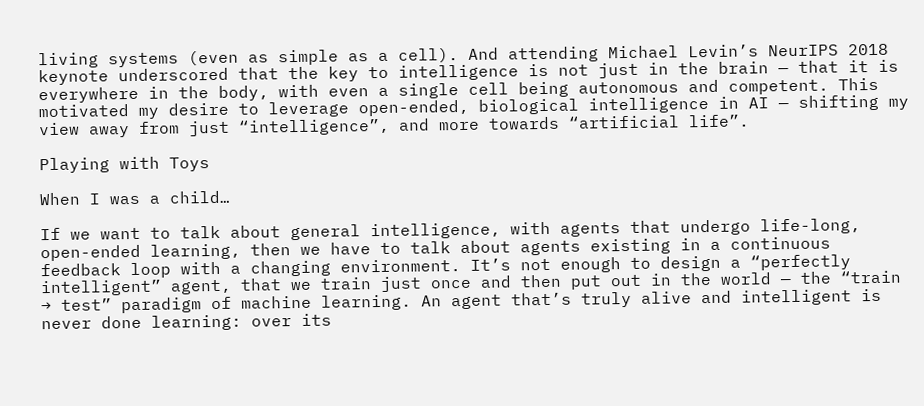living systems (even as simple as a cell). And attending Michael Levin’s NeurIPS 2018 keynote underscored that the key to intelligence is not just in the brain — that it is everywhere in the body, with even a single cell being autonomous and competent. This motivated my desire to leverage open-ended, biological intelligence in AI — shifting my view away from just “intelligence”, and more towards “artificial life”.

Playing with Toys

When I was a child…

If we want to talk about general intelligence, with agents that undergo life-long, open-ended learning, then we have to talk about agents existing in a continuous feedback loop with a changing environment. It’s not enough to design a “perfectly intelligent” agent, that we train just once and then put out in the world — the “train → test” paradigm of machine learning. An agent that’s truly alive and intelligent is never done learning: over its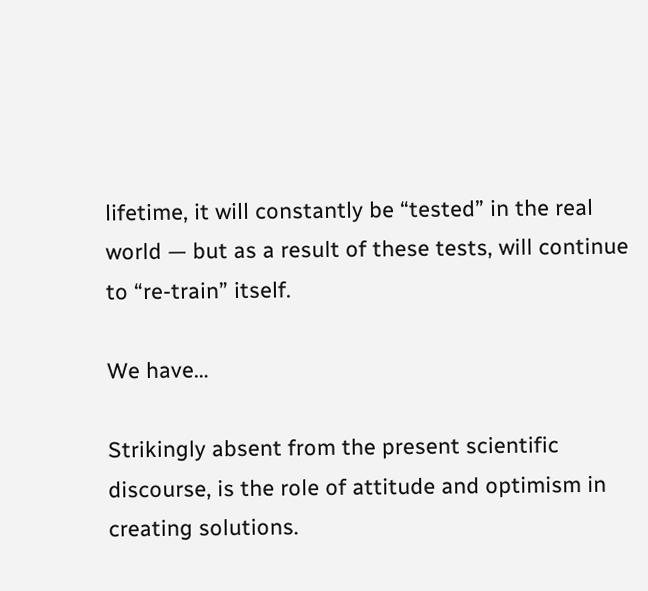lifetime, it will constantly be “tested” in the real world — but as a result of these tests, will continue to “re-train” itself.

We have…

Strikingly absent from the present scientific discourse, is the role of attitude and optimism in creating solutions.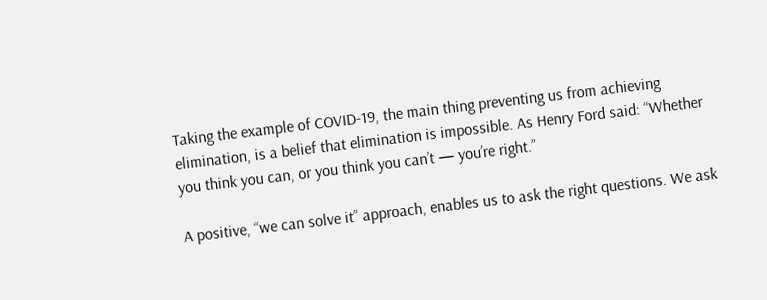Taking the example of COVID-19, the main thing preventing us from achieving elimination, is a belief that elimination is impossible. As Henry Ford said: “Whether you think you can, or you think you can’t — you’re right.”

A positive, “we can solve it” approach, enables us to ask the right questions. We ask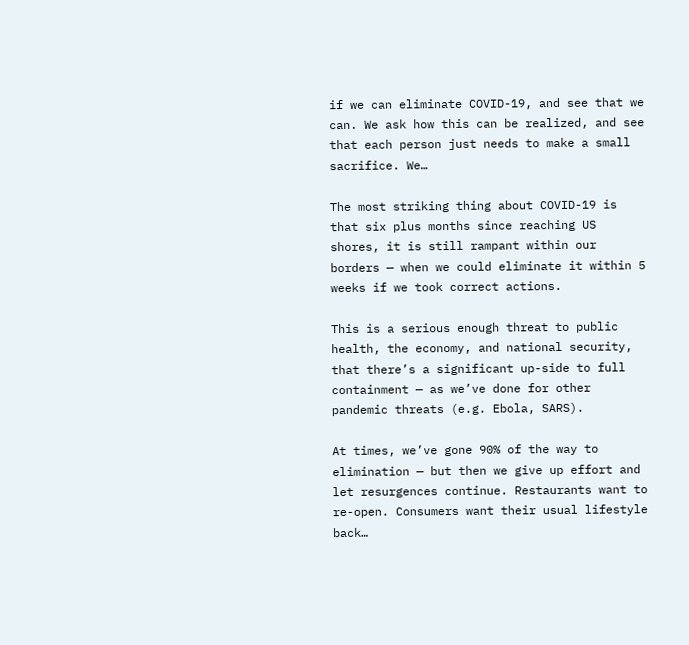if we can eliminate COVID-19, and see that we can. We ask how this can be realized, and see that each person just needs to make a small sacrifice. We…

The most striking thing about COVID-19 is that six plus months since reaching US shores, it is still rampant within our borders — when we could eliminate it within 5 weeks if we took correct actions.

This is a serious enough threat to public health, the economy, and national security, that there’s a significant up-side to full containment — as we’ve done for other pandemic threats (e.g. Ebola, SARS).

At times, we’ve gone 90% of the way to elimination — but then we give up effort and let resurgences continue. Restaurants want to re-open. Consumers want their usual lifestyle back…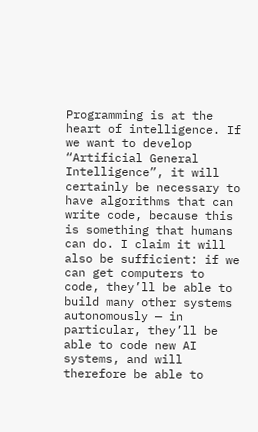Programming is at the heart of intelligence. If we want to develop “Artificial General Intelligence”, it will certainly be necessary to have algorithms that can write code, because this is something that humans can do. I claim it will also be sufficient: if we can get computers to code, they’ll be able to build many other systems autonomously — in particular, they’ll be able to code new AI systems, and will therefore be able to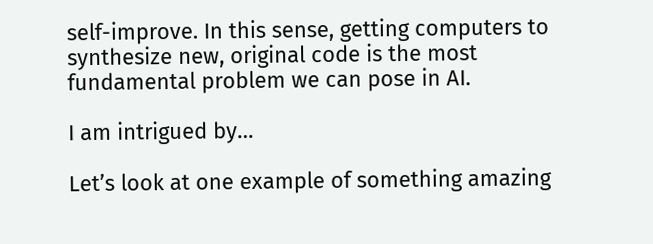self-improve. In this sense, getting computers to synthesize new, original code is the most fundamental problem we can pose in AI.

I am intrigued by…

Let’s look at one example of something amazing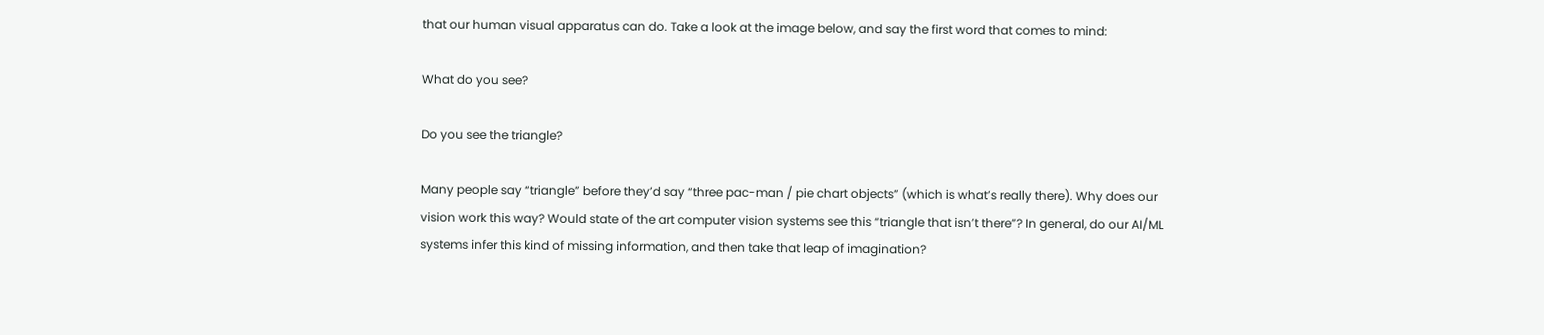that our human visual apparatus can do. Take a look at the image below, and say the first word that comes to mind:

What do you see?

Do you see the triangle?

Many people say “triangle” before they’d say “three pac-man / pie chart objects” (which is what’s really there). Why does our vision work this way? Would state of the art computer vision systems see this “triangle that isn’t there”? In general, do our AI/ML systems infer this kind of missing information, and then take that leap of imagination?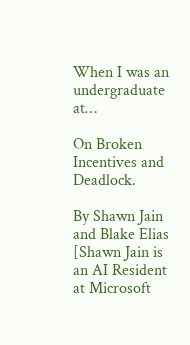When I was an undergraduate at…

On Broken Incentives and Deadlock.

By Shawn Jain and Blake Elias
[Shawn Jain is an AI Resident at Microsoft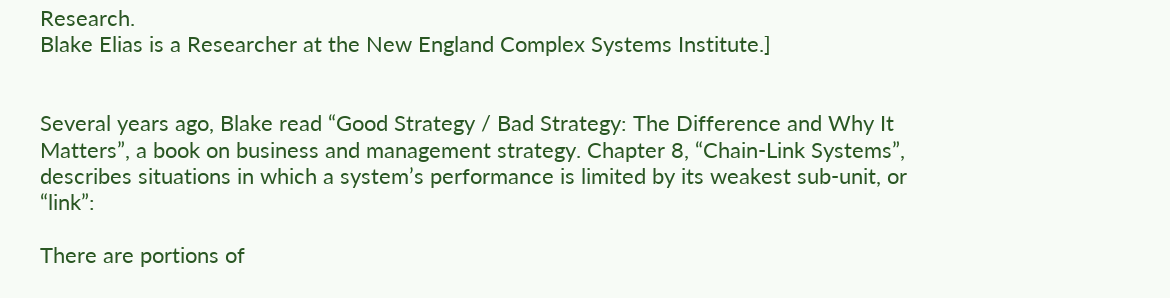Research.
Blake Elias is a Researcher at the New England Complex Systems Institute.]


Several years ago, Blake read “Good Strategy / Bad Strategy: The Difference and Why It Matters”, a book on business and management strategy. Chapter 8, “Chain-Link Systems”, describes situations in which a system’s performance is limited by its weakest sub-unit, or “link”:

There are portions of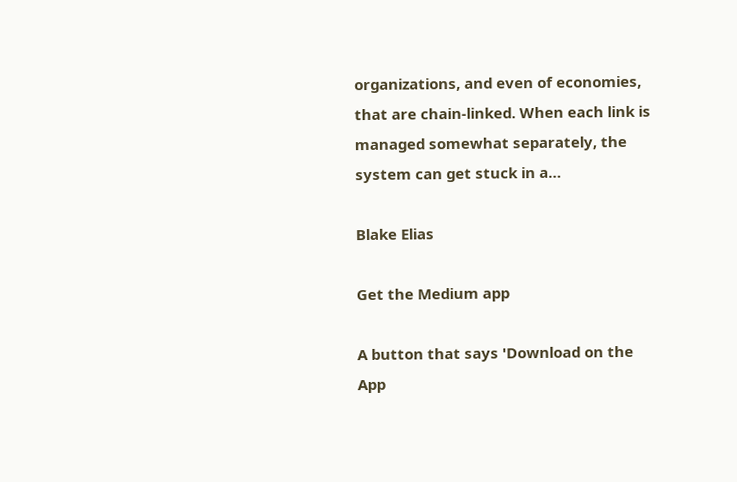organizations, and even of economies, that are chain-linked. When each link is managed somewhat separately, the system can get stuck in a…

Blake Elias

Get the Medium app

A button that says 'Download on the App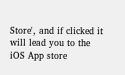Store', and if clicked it will lead you to the iOS App store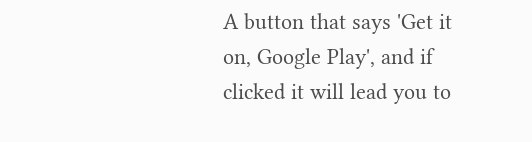A button that says 'Get it on, Google Play', and if clicked it will lead you to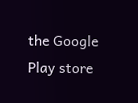the Google Play store